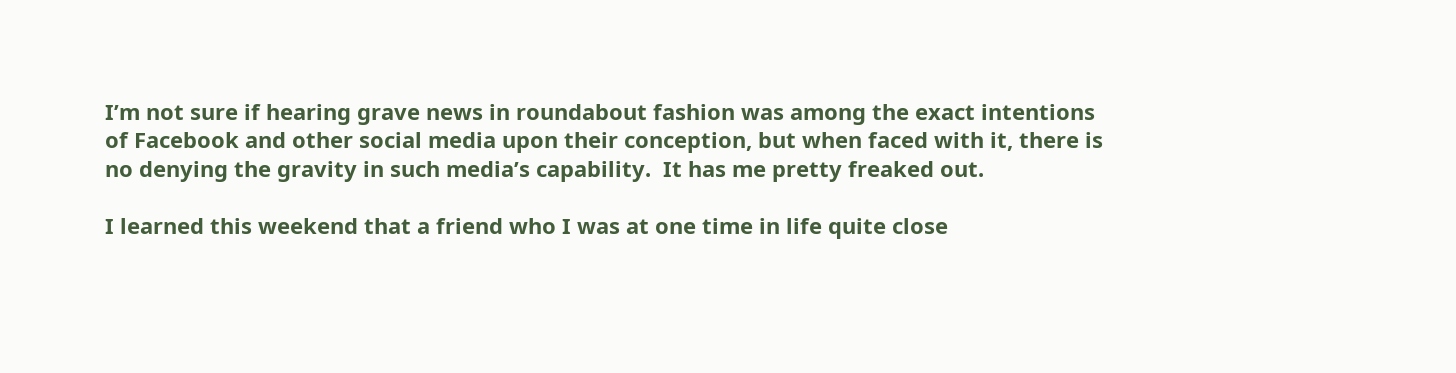I’m not sure if hearing grave news in roundabout fashion was among the exact intentions of Facebook and other social media upon their conception, but when faced with it, there is no denying the gravity in such media’s capability.  It has me pretty freaked out.

I learned this weekend that a friend who I was at one time in life quite close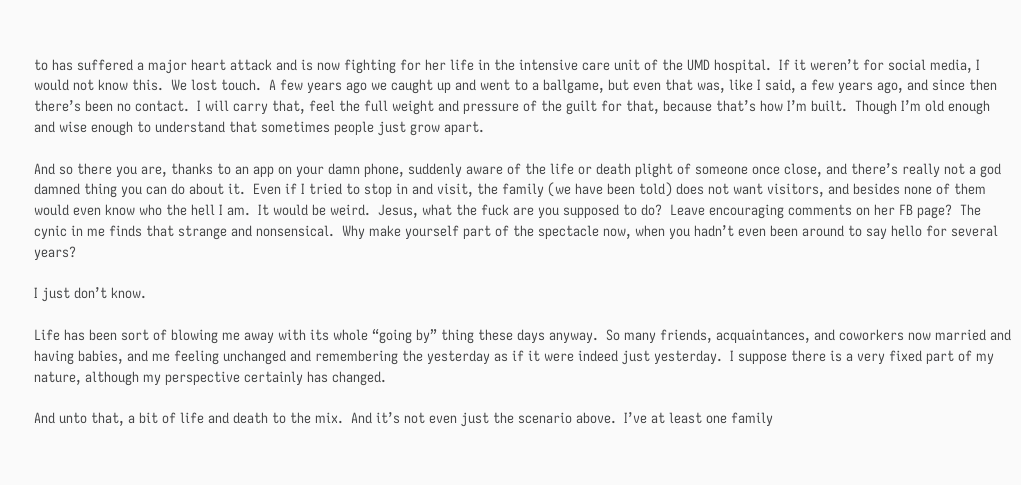to has suffered a major heart attack and is now fighting for her life in the intensive care unit of the UMD hospital.  If it weren’t for social media, I would not know this.  We lost touch.  A few years ago we caught up and went to a ballgame, but even that was, like I said, a few years ago, and since then there’s been no contact.  I will carry that, feel the full weight and pressure of the guilt for that, because that’s how I’m built.  Though I’m old enough and wise enough to understand that sometimes people just grow apart.

And so there you are, thanks to an app on your damn phone, suddenly aware of the life or death plight of someone once close, and there’s really not a god damned thing you can do about it.  Even if I tried to stop in and visit, the family (we have been told) does not want visitors, and besides none of them would even know who the hell I am.  It would be weird.  Jesus, what the fuck are you supposed to do?  Leave encouraging comments on her FB page?  The cynic in me finds that strange and nonsensical.  Why make yourself part of the spectacle now, when you hadn’t even been around to say hello for several years?

I just don’t know.

Life has been sort of blowing me away with its whole “going by” thing these days anyway.  So many friends, acquaintances, and coworkers now married and having babies, and me feeling unchanged and remembering the yesterday as if it were indeed just yesterday.  I suppose there is a very fixed part of my nature, although my perspective certainly has changed.

And unto that, a bit of life and death to the mix.  And it’s not even just the scenario above.  I’ve at least one family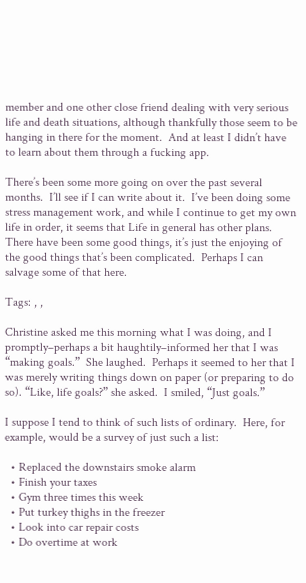member and one other close friend dealing with very serious life and death situations, although thankfully those seem to be hanging in there for the moment.  And at least I didn’t have to learn about them through a fucking app.

There’s been some more going on over the past several months.  I’ll see if I can write about it.  I’ve been doing some stress management work, and while I continue to get my own life in order, it seems that Life in general has other plans.  There have been some good things, it’s just the enjoying of the good things that’s been complicated.  Perhaps I can salvage some of that here.

Tags: , ,

Christine asked me this morning what I was doing, and I promptly–perhaps a bit haughtily–informed her that I was “making goals.”  She laughed.  Perhaps it seemed to her that I was merely writing things down on paper (or preparing to do so). “Like, life goals?” she asked.  I smiled, “Just goals.”

I suppose I tend to think of such lists of ordinary.  Here, for example, would be a survey of just such a list:

  • Replaced the downstairs smoke alarm
  • Finish your taxes
  • Gym three times this week
  • Put turkey thighs in the freezer
  • Look into car repair costs
  • Do overtime at work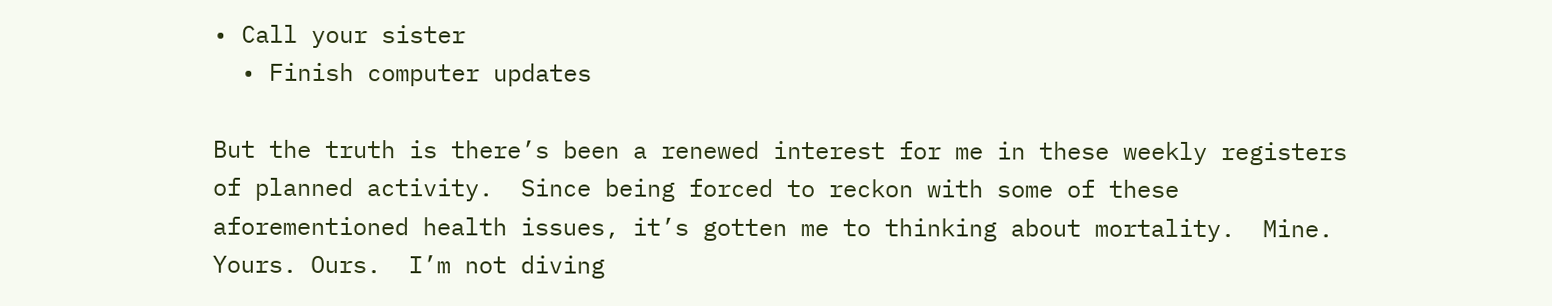• Call your sister
  • Finish computer updates

But the truth is there’s been a renewed interest for me in these weekly registers of planned activity.  Since being forced to reckon with some of these aforementioned health issues, it’s gotten me to thinking about mortality.  Mine. Yours. Ours.  I’m not diving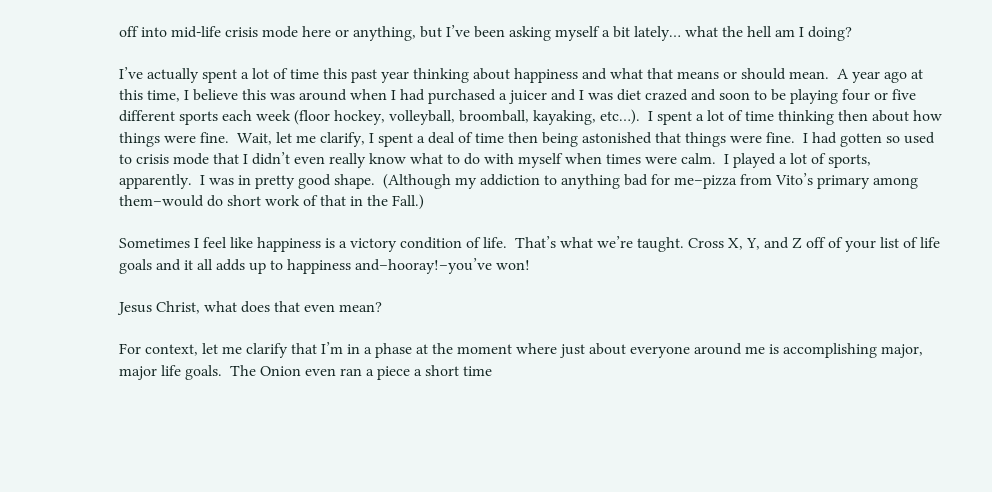off into mid-life crisis mode here or anything, but I’ve been asking myself a bit lately… what the hell am I doing?

I’ve actually spent a lot of time this past year thinking about happiness and what that means or should mean.  A year ago at this time, I believe this was around when I had purchased a juicer and I was diet crazed and soon to be playing four or five different sports each week (floor hockey, volleyball, broomball, kayaking, etc…).  I spent a lot of time thinking then about how things were fine.  Wait, let me clarify, I spent a deal of time then being astonished that things were fine.  I had gotten so used to crisis mode that I didn’t even really know what to do with myself when times were calm.  I played a lot of sports, apparently.  I was in pretty good shape.  (Although my addiction to anything bad for me–pizza from Vito’s primary among them–would do short work of that in the Fall.)

Sometimes I feel like happiness is a victory condition of life.  That’s what we’re taught. Cross X, Y, and Z off of your list of life goals and it all adds up to happiness and–hooray!–you’ve won!

Jesus Christ, what does that even mean?

For context, let me clarify that I’m in a phase at the moment where just about everyone around me is accomplishing major, major life goals.  The Onion even ran a piece a short time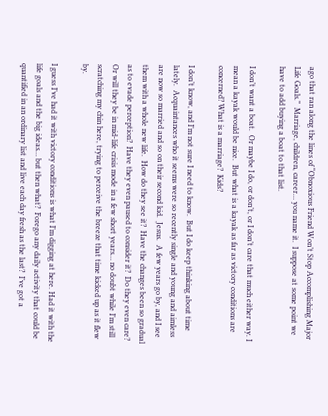ago that ran along the lines of “Obnoxious Friend Won’t Stop Accomplishing Major Life Goals.”  Marriage, children, career… you name it.  I suppose at some point we have to add buying a boat to that list.

I don’t want a boat.  Or maybe I do, or don’t, or I don’t care that much either way. I mean a kayak would be nice.  But what is a kayak as far as victory conditions are concerned? What is a marriage?  Kids?

I don’t know, and I’m not sure I need to know.  But I do keep thinking about time lately.  Acquaintances who it seems were so recently single and young and aimless are now so married and so on their second kid.  Jesus.  A few years go by, and I see them with a whole new life.  How do they see it?  Have the changes been so gradual as to evade perception?  Have they even paused to consider it?  Do they even care?  Or will they be in mid-life crisis mode in a few short years… no doubt while I’m still scratching my chin here, trying to perceive the breeze that time kicked up as it flew by.

I guess I’ve had it with victory conditions is what I’m digging at here. Had it with the life goals and the big ideas… but then what?  Forego any daily activity that could be quantified in an ordinary list and live each day fresh as the last?  I’ve got a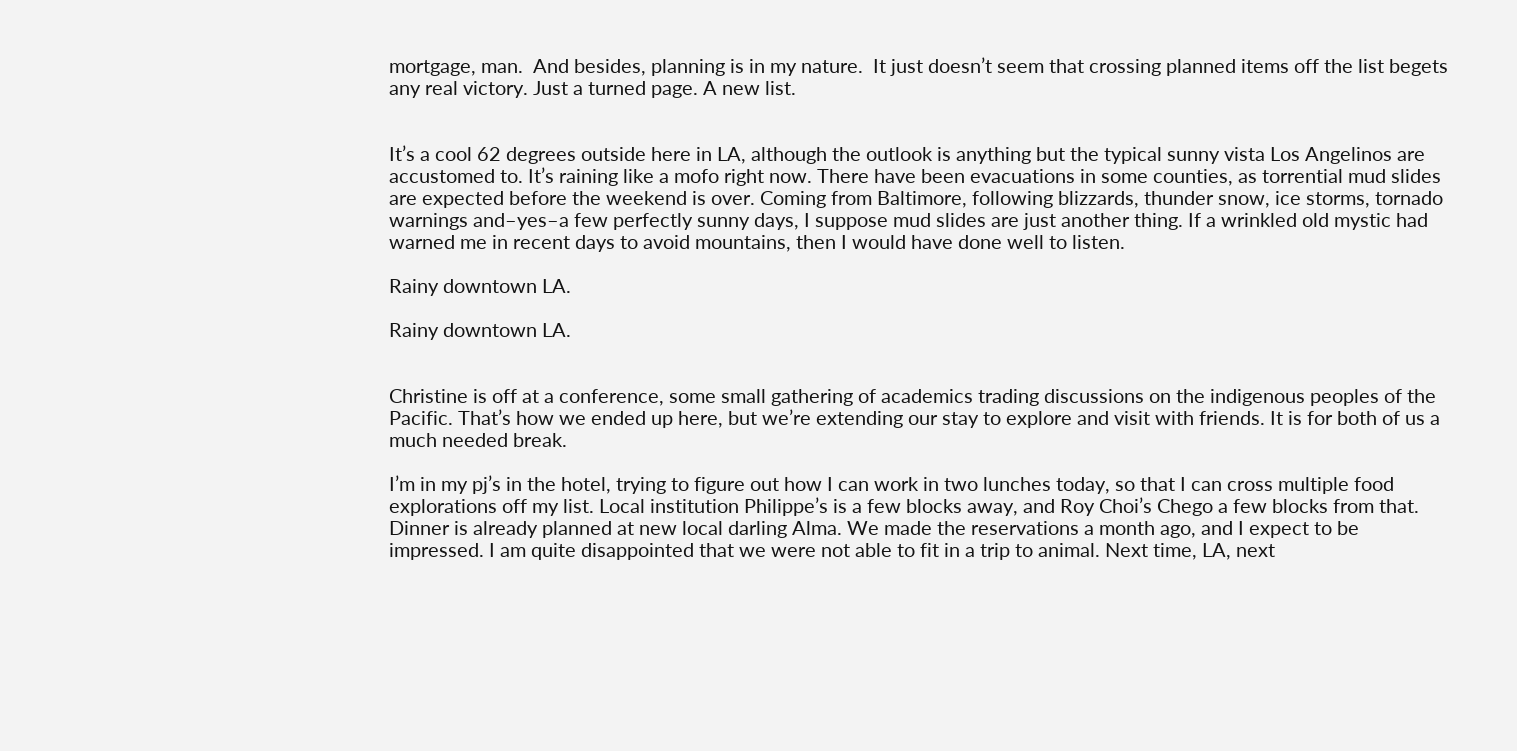mortgage, man.  And besides, planning is in my nature.  It just doesn’t seem that crossing planned items off the list begets any real victory. Just a turned page. A new list.


It’s a cool 62 degrees outside here in LA, although the outlook is anything but the typical sunny vista Los Angelinos are accustomed to. It’s raining like a mofo right now. There have been evacuations in some counties, as torrential mud slides are expected before the weekend is over. Coming from Baltimore, following blizzards, thunder snow, ice storms, tornado warnings and–yes–a few perfectly sunny days, I suppose mud slides are just another thing. If a wrinkled old mystic had warned me in recent days to avoid mountains, then I would have done well to listen.

Rainy downtown LA.

Rainy downtown LA.


Christine is off at a conference, some small gathering of academics trading discussions on the indigenous peoples of the Pacific. That’s how we ended up here, but we’re extending our stay to explore and visit with friends. It is for both of us a much needed break.

I’m in my pj’s in the hotel, trying to figure out how I can work in two lunches today, so that I can cross multiple food explorations off my list. Local institution Philippe’s is a few blocks away, and Roy Choi’s Chego a few blocks from that. Dinner is already planned at new local darling Alma. We made the reservations a month ago, and I expect to be impressed. I am quite disappointed that we were not able to fit in a trip to animal. Next time, LA, next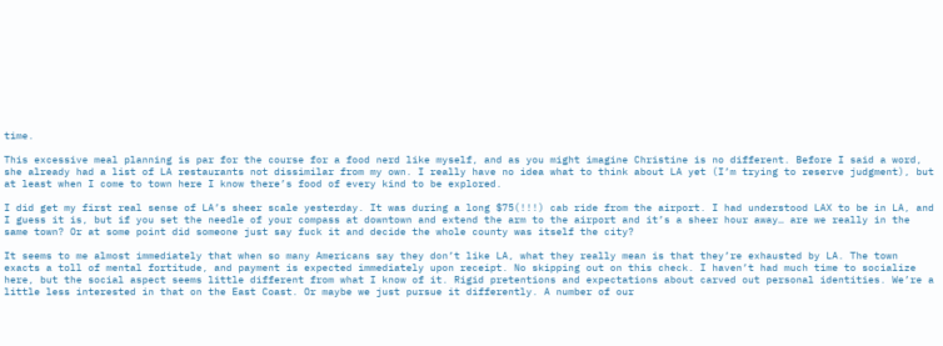time.

This excessive meal planning is par for the course for a food nerd like myself, and as you might imagine Christine is no different. Before I said a word, she already had a list of LA restaurants not dissimilar from my own. I really have no idea what to think about LA yet (I’m trying to reserve judgment), but at least when I come to town here I know there’s food of every kind to be explored.

I did get my first real sense of LA’s sheer scale yesterday. It was during a long $75(!!!) cab ride from the airport. I had understood LAX to be in LA, and I guess it is, but if you set the needle of your compass at downtown and extend the arm to the airport and it’s a sheer hour away… are we really in the same town? Or at some point did someone just say fuck it and decide the whole county was itself the city?

It seems to me almost immediately that when so many Americans say they don’t like LA, what they really mean is that they’re exhausted by LA. The town exacts a toll of mental fortitude, and payment is expected immediately upon receipt. No skipping out on this check. I haven’t had much time to socialize here, but the social aspect seems little different from what I know of it. Rigid pretentions and expectations about carved out personal identities. We’re a little less interested in that on the East Coast. Or maybe we just pursue it differently. A number of our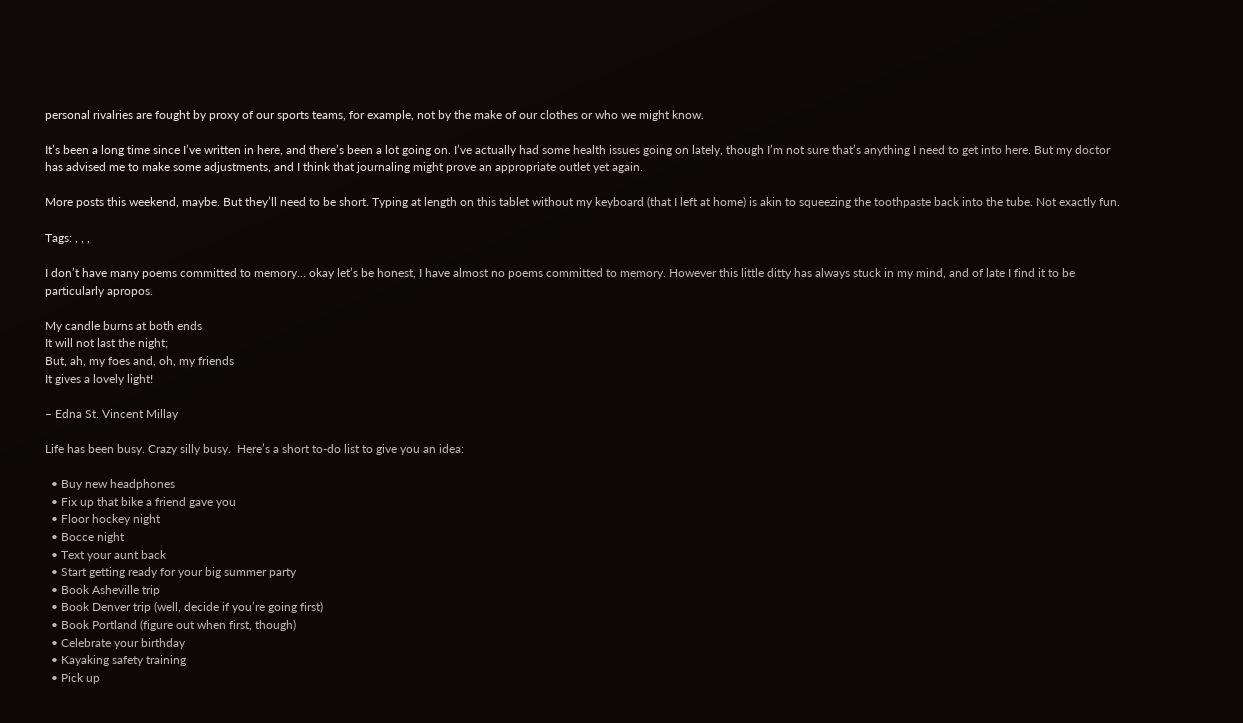personal rivalries are fought by proxy of our sports teams, for example, not by the make of our clothes or who we might know.

It’s been a long time since I’ve written in here, and there’s been a lot going on. I’ve actually had some health issues going on lately, though I’m not sure that’s anything I need to get into here. But my doctor has advised me to make some adjustments, and I think that journaling might prove an appropriate outlet yet again.

More posts this weekend, maybe. But they’ll need to be short. Typing at length on this tablet without my keyboard (that I left at home) is akin to squeezing the toothpaste back into the tube. Not exactly fun.

Tags: , , ,

I don’t have many poems committed to memory… okay let’s be honest, I have almost no poems committed to memory. However this little ditty has always stuck in my mind, and of late I find it to be particularly apropos.

My candle burns at both ends
It will not last the night;
But, ah, my foes and, oh, my friends
It gives a lovely light!

– Edna St. Vincent Millay

Life has been busy. Crazy silly busy.  Here’s a short to-do list to give you an idea:

  • Buy new headphones
  • Fix up that bike a friend gave you
  • Floor hockey night
  • Bocce night
  • Text your aunt back
  • Start getting ready for your big summer party
  • Book Asheville trip
  • Book Denver trip (well, decide if you’re going first)
  • Book Portland (figure out when first, though)
  • Celebrate your birthday
  • Kayaking safety training
  • Pick up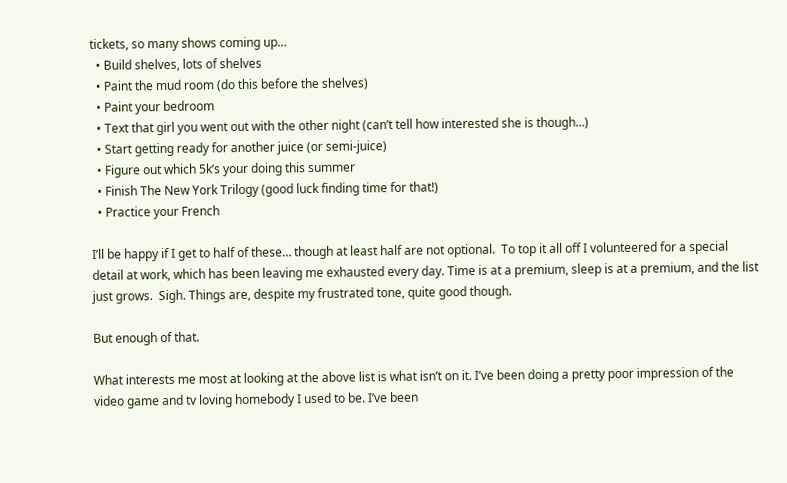tickets, so many shows coming up…
  • Build shelves, lots of shelves
  • Paint the mud room (do this before the shelves)
  • Paint your bedroom
  • Text that girl you went out with the other night (can’t tell how interested she is though…)
  • Start getting ready for another juice (or semi-juice)
  • Figure out which 5k’s your doing this summer
  • Finish The New York Trilogy (good luck finding time for that!)
  • Practice your French

I’ll be happy if I get to half of these… though at least half are not optional.  To top it all off I volunteered for a special detail at work, which has been leaving me exhausted every day. Time is at a premium, sleep is at a premium, and the list just grows.  Sigh. Things are, despite my frustrated tone, quite good though.

But enough of that.

What interests me most at looking at the above list is what isn’t on it. I’ve been doing a pretty poor impression of the video game and tv loving homebody I used to be. I’ve been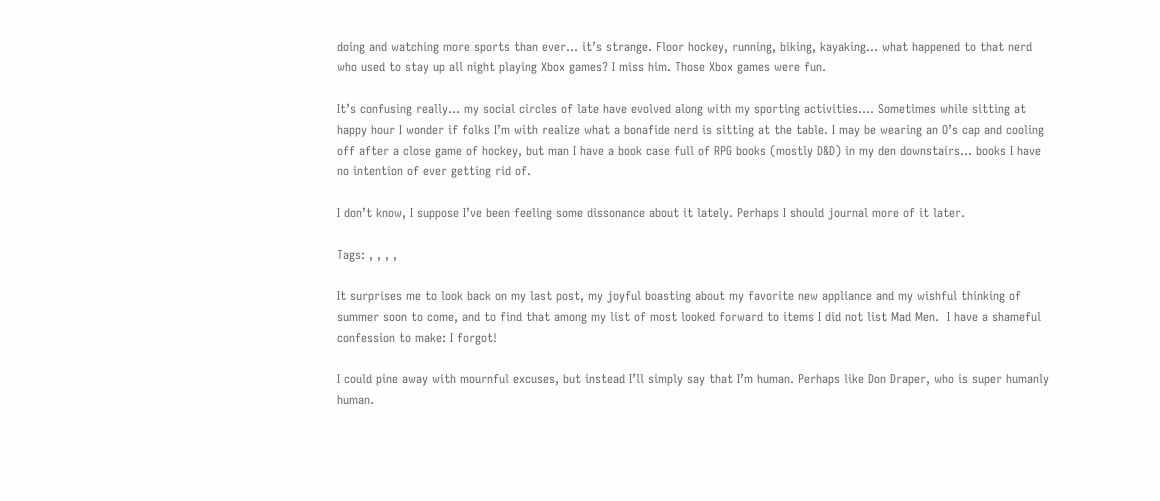doing and watching more sports than ever… it’s strange. Floor hockey, running, biking, kayaking… what happened to that nerd who used to stay up all night playing Xbox games? I miss him. Those Xbox games were fun.

It’s confusing really… my social circles of late have evolved along with my sporting activities…. Sometimes while sitting at happy hour I wonder if folks I’m with realize what a bonafide nerd is sitting at the table. I may be wearing an O’s cap and cooling off after a close game of hockey, but man I have a book case full of RPG books (mostly D&D) in my den downstairs… books I have no intention of ever getting rid of.

I don’t know, I suppose I’ve been feeling some dissonance about it lately. Perhaps I should journal more of it later.

Tags: , , , ,

It surprises me to look back on my last post, my joyful boasting about my favorite new appliance and my wishful thinking of summer soon to come, and to find that among my list of most looked forward to items I did not list Mad Men.  I have a shameful confession to make: I forgot!

I could pine away with mournful excuses, but instead I’ll simply say that I’m human. Perhaps like Don Draper, who is super humanly human.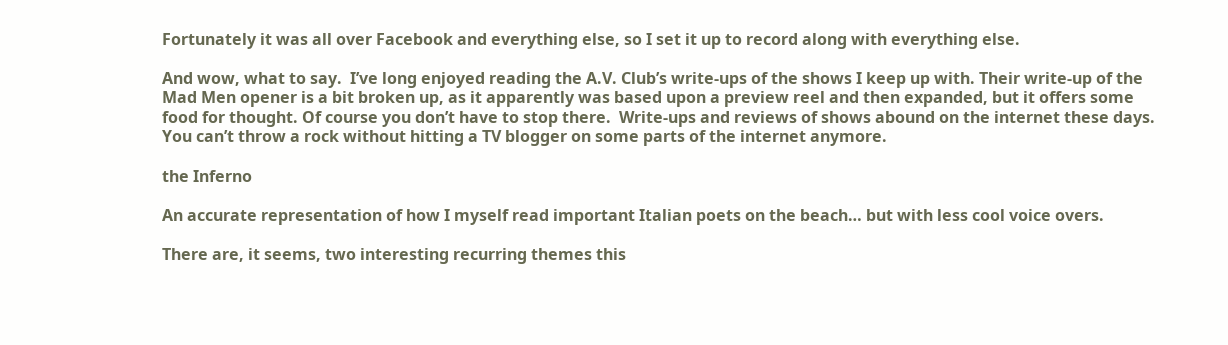Fortunately it was all over Facebook and everything else, so I set it up to record along with everything else.

And wow, what to say.  I’ve long enjoyed reading the A.V. Club’s write-ups of the shows I keep up with. Their write-up of the Mad Men opener is a bit broken up, as it apparently was based upon a preview reel and then expanded, but it offers some food for thought. Of course you don’t have to stop there.  Write-ups and reviews of shows abound on the internet these days. You can’t throw a rock without hitting a TV blogger on some parts of the internet anymore.

the Inferno

An accurate representation of how I myself read important Italian poets on the beach… but with less cool voice overs.

There are, it seems, two interesting recurring themes this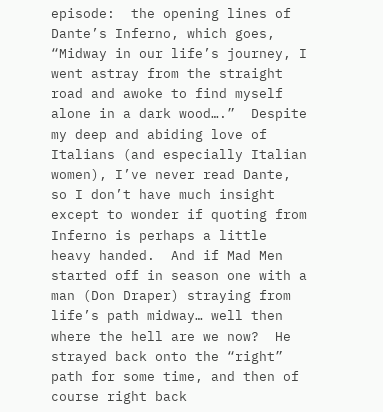episode:  the opening lines of Dante’s Inferno, which goes, “Midway in our life’s journey, I went astray from the straight road and awoke to find myself alone in a dark wood….”  Despite my deep and abiding love of Italians (and especially Italian women), I’ve never read Dante, so I don’t have much insight except to wonder if quoting from Inferno is perhaps a little heavy handed.  And if Mad Men started off in season one with a man (Don Draper) straying from life’s path midway… well then where the hell are we now?  He strayed back onto the “right” path for some time, and then of course right back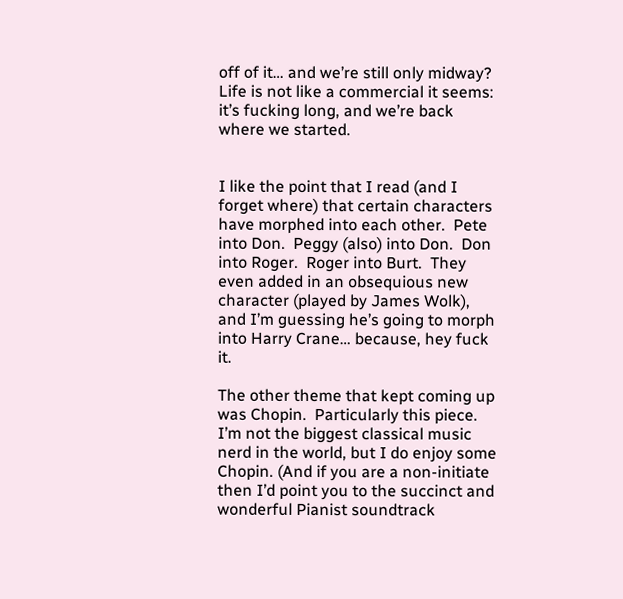off of it… and we’re still only midway?  Life is not like a commercial it seems:  it’s fucking long, and we’re back where we started.


I like the point that I read (and I forget where) that certain characters have morphed into each other.  Pete into Don.  Peggy (also) into Don.  Don into Roger.  Roger into Burt.  They even added in an obsequious new character (played by James Wolk), and I’m guessing he’s going to morph into Harry Crane… because, hey fuck it.

The other theme that kept coming up was Chopin.  Particularly this piece. I’m not the biggest classical music nerd in the world, but I do enjoy some Chopin. (And if you are a non-initiate then I’d point you to the succinct and wonderful Pianist soundtrack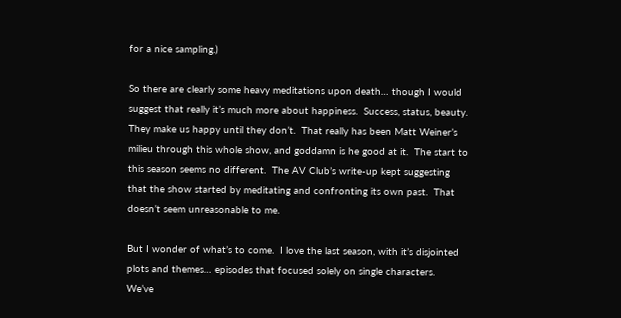for a nice sampling.)

So there are clearly some heavy meditations upon death… though I would suggest that really it’s much more about happiness.  Success, status, beauty.  They make us happy until they don’t.  That really has been Matt Weiner’s milieu through this whole show, and goddamn is he good at it.  The start to this season seems no different.  The AV Club’s write-up kept suggesting that the show started by meditating and confronting its own past.  That doesn’t seem unreasonable to me.

But I wonder of what’s to come.  I love the last season, with it’s disjointed plots and themes… episodes that focused solely on single characters.  We’ve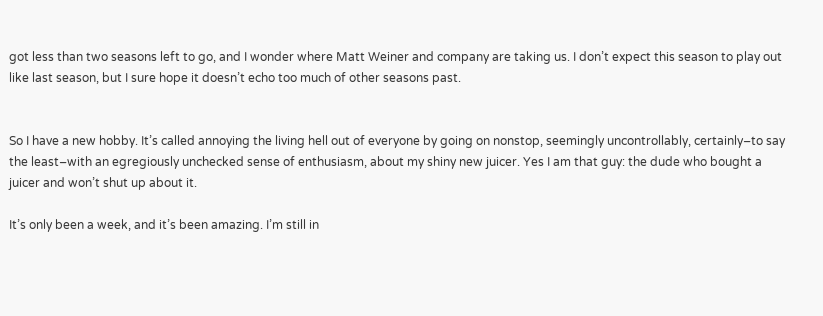got less than two seasons left to go, and I wonder where Matt Weiner and company are taking us. I don’t expect this season to play out like last season, but I sure hope it doesn’t echo too much of other seasons past.


So I have a new hobby. It’s called annoying the living hell out of everyone by going on nonstop, seemingly uncontrollably, certainly–to say the least–with an egregiously unchecked sense of enthusiasm, about my shiny new juicer. Yes I am that guy: the dude who bought a juicer and won’t shut up about it.

It’s only been a week, and it’s been amazing. I’m still in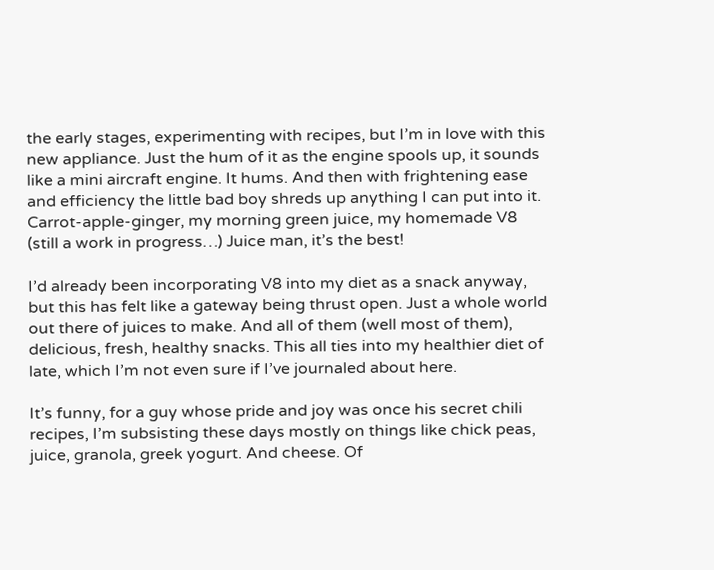the early stages, experimenting with recipes, but I’m in love with this new appliance. Just the hum of it as the engine spools up, it sounds like a mini aircraft engine. It hums. And then with frightening ease and efficiency the little bad boy shreds up anything I can put into it. Carrot-apple-ginger, my morning green juice, my homemade V8 (still a work in progress…) Juice man, it’s the best!

I’d already been incorporating V8 into my diet as a snack anyway, but this has felt like a gateway being thrust open. Just a whole world out there of juices to make. And all of them (well most of them), delicious, fresh, healthy snacks. This all ties into my healthier diet of late, which I’m not even sure if I’ve journaled about here.

It’s funny, for a guy whose pride and joy was once his secret chili recipes, I’m subsisting these days mostly on things like chick peas, juice, granola, greek yogurt. And cheese. Of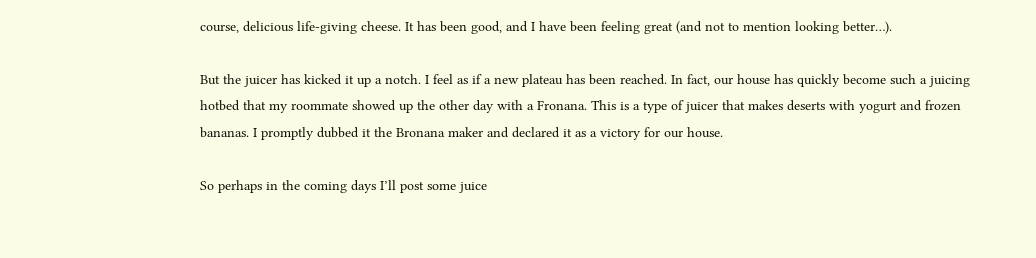course, delicious life-giving cheese. It has been good, and I have been feeling great (and not to mention looking better…).

But the juicer has kicked it up a notch. I feel as if a new plateau has been reached. In fact, our house has quickly become such a juicing hotbed that my roommate showed up the other day with a Fronana. This is a type of juicer that makes deserts with yogurt and frozen bananas. I promptly dubbed it the Bronana maker and declared it as a victory for our house.

So perhaps in the coming days I’ll post some juice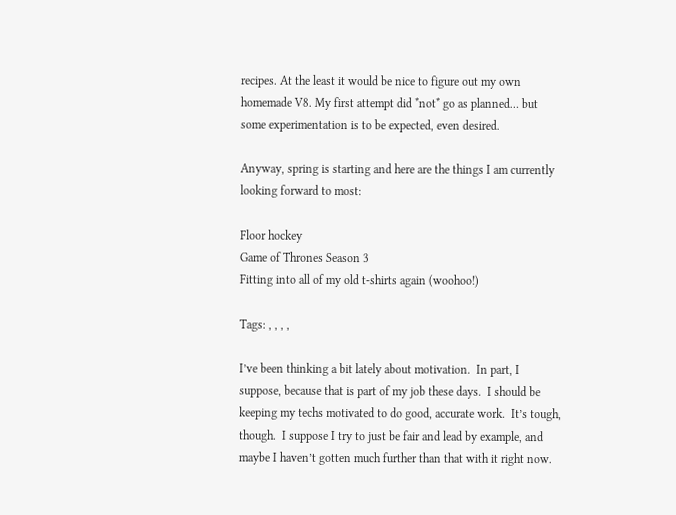recipes. At the least it would be nice to figure out my own homemade V8. My first attempt did *not* go as planned… but some experimentation is to be expected, even desired.

Anyway, spring is starting and here are the things I am currently looking forward to most:

Floor hockey
Game of Thrones Season 3
Fitting into all of my old t-shirts again (woohoo!)

Tags: , , , ,

I’ve been thinking a bit lately about motivation.  In part, I suppose, because that is part of my job these days.  I should be keeping my techs motivated to do good, accurate work.  It’s tough, though.  I suppose I try to just be fair and lead by example, and maybe I haven’t gotten much further than that with it right now.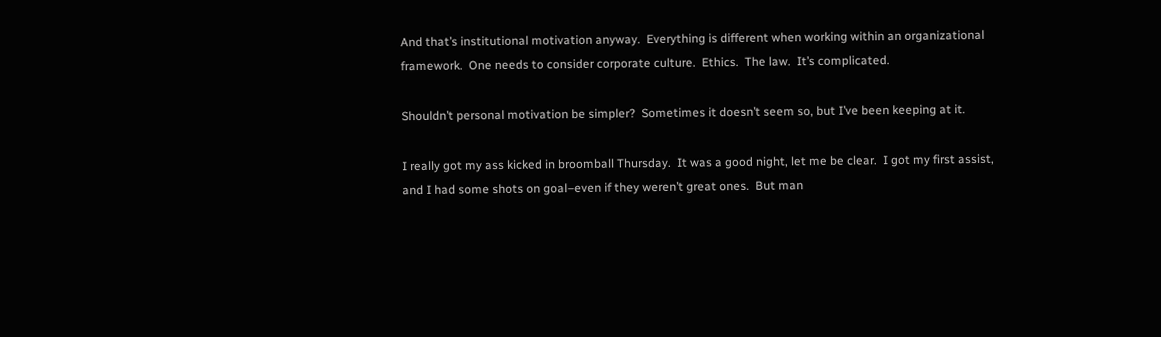And that’s institutional motivation anyway.  Everything is different when working within an organizational framework.  One needs to consider corporate culture.  Ethics.  The law.  It’s complicated.

Shouldn’t personal motivation be simpler?  Sometimes it doesn’t seem so, but I’ve been keeping at it.

I really got my ass kicked in broomball Thursday.  It was a good night, let me be clear.  I got my first assist, and I had some shots on goal–even if they weren’t great ones.  But man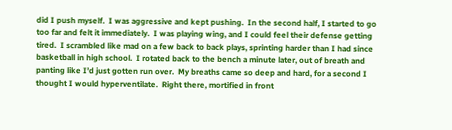did I push myself.  I was aggressive and kept pushing.  In the second half, I started to go too far and felt it immediately.  I was playing wing, and I could feel their defense getting tired.  I scrambled like mad on a few back to back plays, sprinting harder than I had since basketball in high school.  I rotated back to the bench a minute later, out of breath and panting like I’d just gotten run over.  My breaths came so deep and hard, for a second I thought I would hyperventilate.  Right there, mortified in front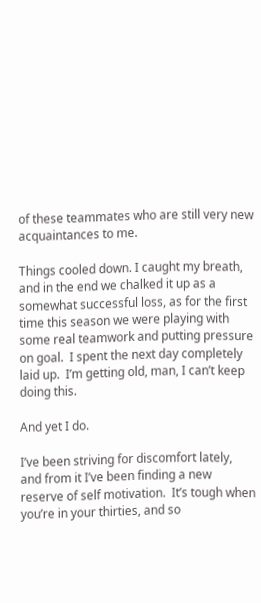of these teammates who are still very new acquaintances to me.

Things cooled down. I caught my breath, and in the end we chalked it up as a somewhat successful loss, as for the first time this season we were playing with some real teamwork and putting pressure on goal.  I spent the next day completely laid up.  I’m getting old, man, I can’t keep doing this.

And yet I do.

I’ve been striving for discomfort lately, and from it I’ve been finding a new reserve of self motivation.  It’s tough when you’re in your thirties, and so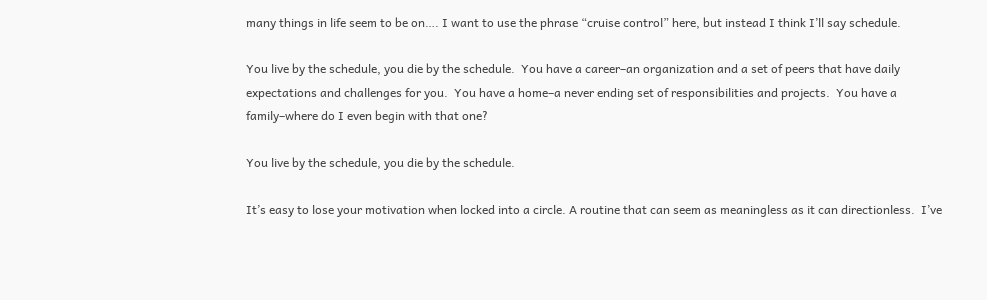many things in life seem to be on…. I want to use the phrase “cruise control” here, but instead I think I’ll say schedule.

You live by the schedule, you die by the schedule.  You have a career–an organization and a set of peers that have daily expectations and challenges for you.  You have a home–a never ending set of responsibilities and projects.  You have a family–where do I even begin with that one?

You live by the schedule, you die by the schedule.

It’s easy to lose your motivation when locked into a circle. A routine that can seem as meaningless as it can directionless.  I’ve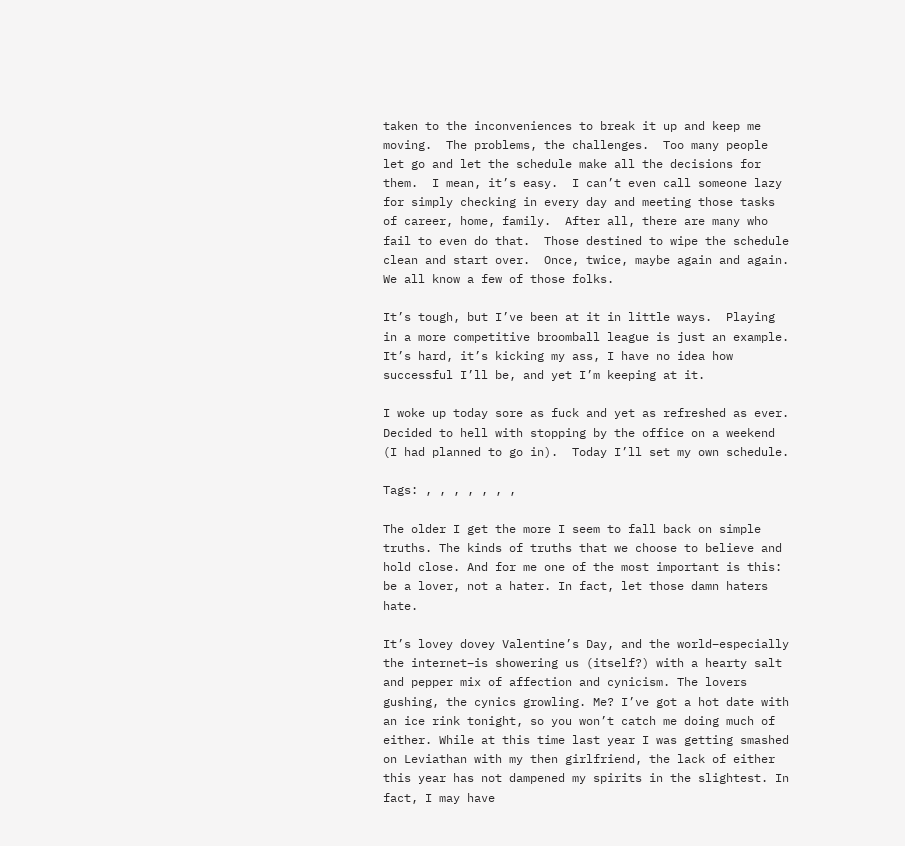taken to the inconveniences to break it up and keep me moving.  The problems, the challenges.  Too many people let go and let the schedule make all the decisions for them.  I mean, it’s easy.  I can’t even call someone lazy for simply checking in every day and meeting those tasks of career, home, family.  After all, there are many who fail to even do that.  Those destined to wipe the schedule clean and start over.  Once, twice, maybe again and again. We all know a few of those folks.

It’s tough, but I’ve been at it in little ways.  Playing in a more competitive broomball league is just an example.  It’s hard, it’s kicking my ass, I have no idea how successful I’ll be, and yet I’m keeping at it.

I woke up today sore as fuck and yet as refreshed as ever.  Decided to hell with stopping by the office on a weekend (I had planned to go in).  Today I’ll set my own schedule.

Tags: , , , , , , ,

The older I get the more I seem to fall back on simple truths. The kinds of truths that we choose to believe and hold close. And for me one of the most important is this: be a lover, not a hater. In fact, let those damn haters hate.

It’s lovey dovey Valentine’s Day, and the world–especially the internet–is showering us (itself?) with a hearty salt and pepper mix of affection and cynicism. The lovers gushing, the cynics growling. Me? I’ve got a hot date with an ice rink tonight, so you won’t catch me doing much of either. While at this time last year I was getting smashed on Leviathan with my then girlfriend, the lack of either this year has not dampened my spirits in the slightest. In fact, I may have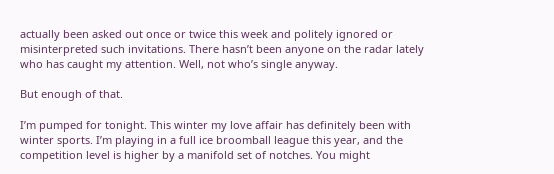actually been asked out once or twice this week and politely ignored or misinterpreted such invitations. There hasn’t been anyone on the radar lately who has caught my attention. Well, not who’s single anyway.

But enough of that.

I’m pumped for tonight. This winter my love affair has definitely been with winter sports. I’m playing in a full ice broomball league this year, and the competition level is higher by a manifold set of notches. You might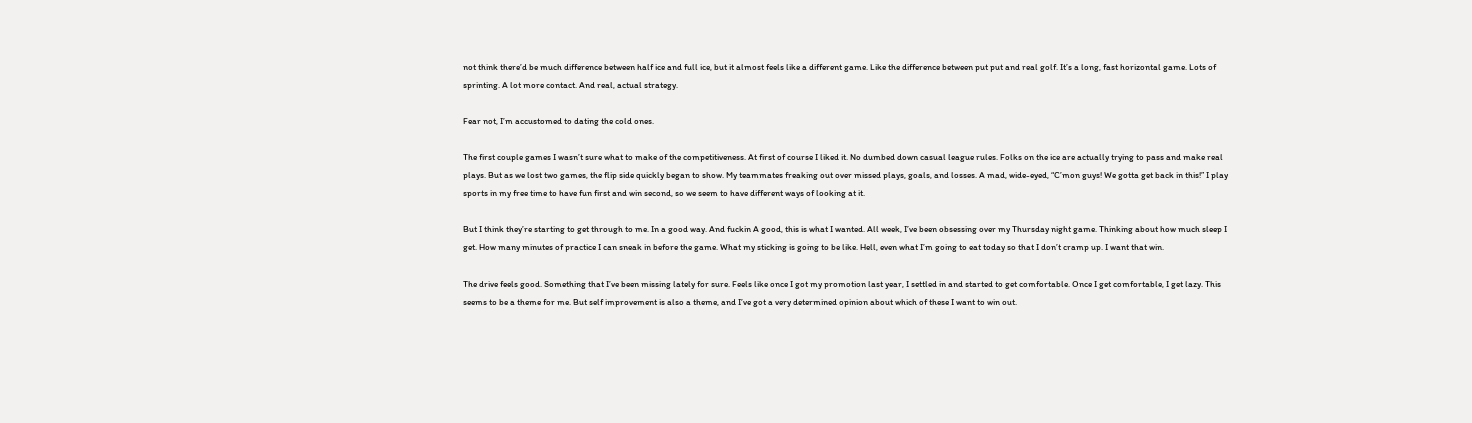not think there’d be much difference between half ice and full ice, but it almost feels like a different game. Like the difference between put put and real golf. It’s a long, fast horizontal game. Lots of sprinting. A lot more contact. And real, actual strategy.

Fear not, I’m accustomed to dating the cold ones.

The first couple games I wasn’t sure what to make of the competitiveness. At first of course I liked it. No dumbed down casual league rules. Folks on the ice are actually trying to pass and make real plays. But as we lost two games, the flip side quickly began to show. My teammates freaking out over missed plays, goals, and losses. A mad, wide-eyed, “C’mon guys! We gotta get back in this!” I play sports in my free time to have fun first and win second, so we seem to have different ways of looking at it.

But I think they’re starting to get through to me. In a good way. And fuckin A good, this is what I wanted. All week, I’ve been obsessing over my Thursday night game. Thinking about how much sleep I get. How many minutes of practice I can sneak in before the game. What my sticking is going to be like. Hell, even what I’m going to eat today so that I don’t cramp up. I want that win.

The drive feels good. Something that I’ve been missing lately for sure. Feels like once I got my promotion last year, I settled in and started to get comfortable. Once I get comfortable, I get lazy. This seems to be a theme for me. But self improvement is also a theme, and I’ve got a very determined opinion about which of these I want to win out.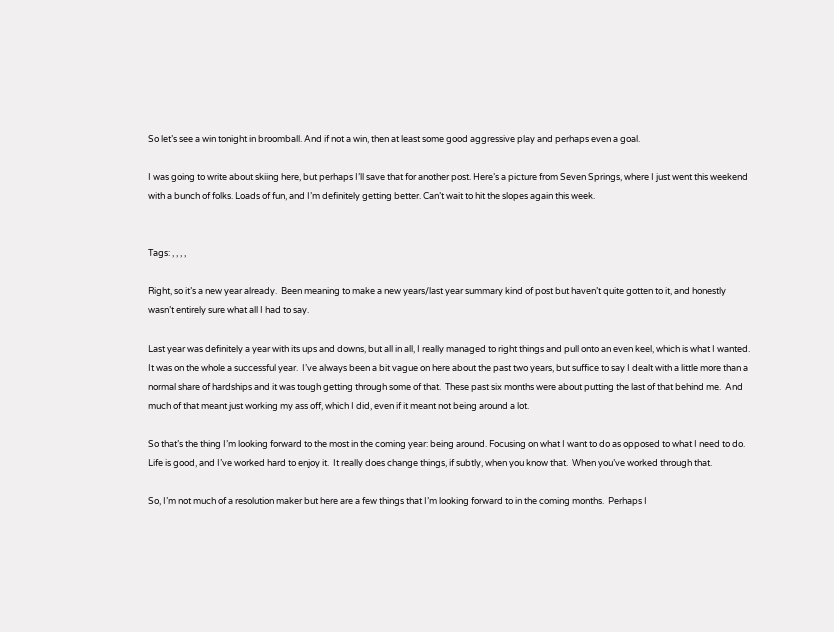So let’s see a win tonight in broomball. And if not a win, then at least some good aggressive play and perhaps even a goal.

I was going to write about skiing here, but perhaps I’ll save that for another post. Here’s a picture from Seven Springs, where I just went this weekend with a bunch of folks. Loads of fun, and I’m definitely getting better. Can’t wait to hit the slopes again this week.


Tags: , , , ,

Right, so it’s a new year already.  Been meaning to make a new years/last year summary kind of post but haven’t quite gotten to it, and honestly wasn’t entirely sure what all I had to say.

Last year was definitely a year with its ups and downs, but all in all, I really managed to right things and pull onto an even keel, which is what I wanted.  It was on the whole a successful year.  I’ve always been a bit vague on here about the past two years, but suffice to say I dealt with a little more than a normal share of hardships and it was tough getting through some of that.  These past six months were about putting the last of that behind me.  And much of that meant just working my ass off, which I did, even if it meant not being around a lot.

So that’s the thing I’m looking forward to the most in the coming year: being around. Focusing on what I want to do as opposed to what I need to do. Life is good, and I’ve worked hard to enjoy it.  It really does change things, if subtly, when you know that.  When you’ve worked through that.

So, I’m not much of a resolution maker but here are a few things that I’m looking forward to in the coming months.  Perhaps I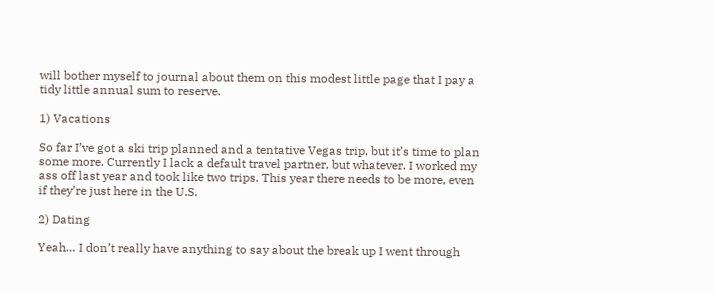will bother myself to journal about them on this modest little page that I pay a tidy little annual sum to reserve.

1) Vacations

So far I’ve got a ski trip planned and a tentative Vegas trip, but it’s time to plan some more. Currently I lack a default travel partner, but whatever. I worked my ass off last year and took like two trips. This year there needs to be more, even if they’re just here in the U.S.

2) Dating

Yeah… I don’t really have anything to say about the break up I went through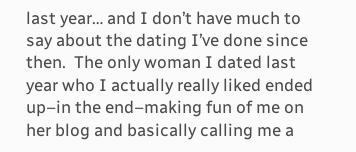last year… and I don’t have much to say about the dating I’ve done since then.  The only woman I dated last year who I actually really liked ended up–in the end–making fun of me on her blog and basically calling me a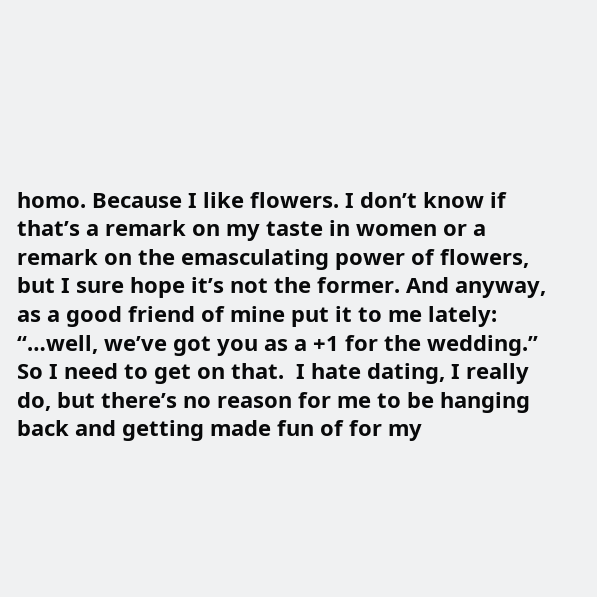homo. Because I like flowers. I don’t know if that’s a remark on my taste in women or a remark on the emasculating power of flowers, but I sure hope it’s not the former. And anyway, as a good friend of mine put it to me lately: “…well, we’ve got you as a +1 for the wedding.”  So I need to get on that.  I hate dating, I really do, but there’s no reason for me to be hanging back and getting made fun of for my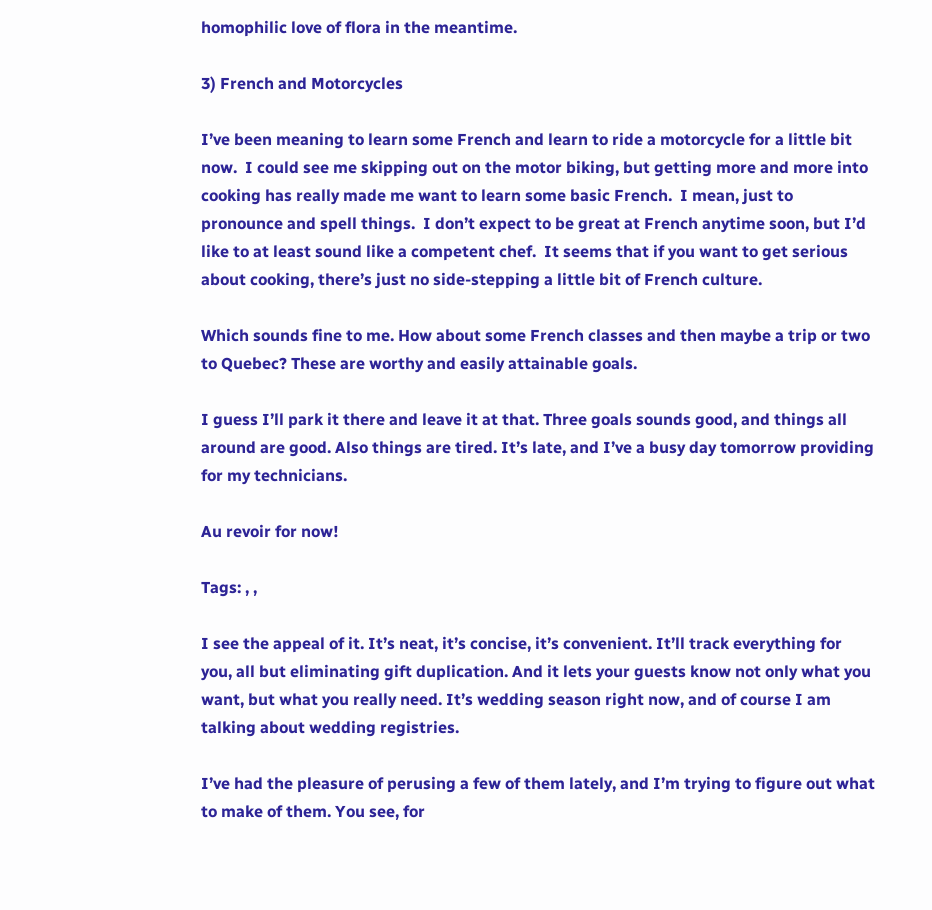homophilic love of flora in the meantime.

3) French and Motorcycles

I’ve been meaning to learn some French and learn to ride a motorcycle for a little bit now.  I could see me skipping out on the motor biking, but getting more and more into cooking has really made me want to learn some basic French.  I mean, just to pronounce and spell things.  I don’t expect to be great at French anytime soon, but I’d like to at least sound like a competent chef.  It seems that if you want to get serious about cooking, there’s just no side-stepping a little bit of French culture.

Which sounds fine to me. How about some French classes and then maybe a trip or two to Quebec? These are worthy and easily attainable goals.

I guess I’ll park it there and leave it at that. Three goals sounds good, and things all around are good. Also things are tired. It’s late, and I’ve a busy day tomorrow providing for my technicians.

Au revoir for now!

Tags: , ,

I see the appeal of it. It’s neat, it’s concise, it’s convenient. It’ll track everything for you, all but eliminating gift duplication. And it lets your guests know not only what you want, but what you really need. It’s wedding season right now, and of course I am talking about wedding registries.

I’ve had the pleasure of perusing a few of them lately, and I’m trying to figure out what to make of them. You see, for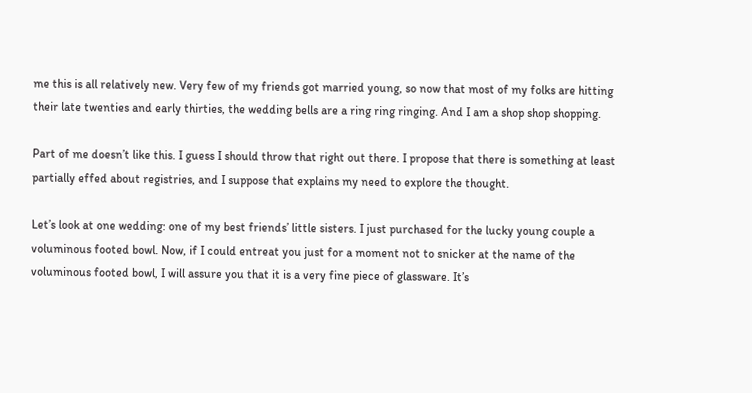me this is all relatively new. Very few of my friends got married young, so now that most of my folks are hitting their late twenties and early thirties, the wedding bells are a ring ring ringing. And I am a shop shop shopping.

Part of me doesn’t like this. I guess I should throw that right out there. I propose that there is something at least partially effed about registries, and I suppose that explains my need to explore the thought.

Let’s look at one wedding: one of my best friends’ little sisters. I just purchased for the lucky young couple a voluminous footed bowl. Now, if I could entreat you just for a moment not to snicker at the name of the voluminous footed bowl, I will assure you that it is a very fine piece of glassware. It’s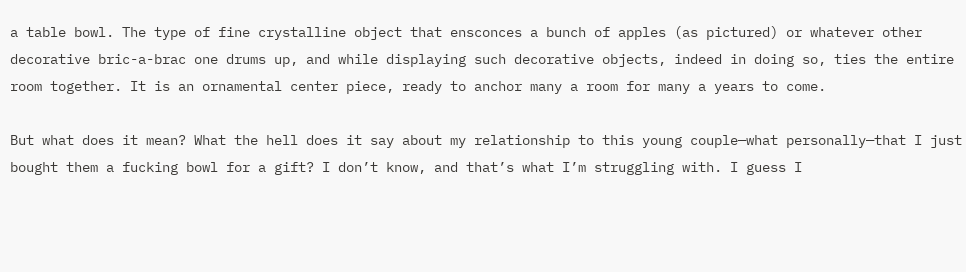a table bowl. The type of fine crystalline object that ensconces a bunch of apples (as pictured) or whatever other decorative bric-a-brac one drums up, and while displaying such decorative objects, indeed in doing so, ties the entire room together. It is an ornamental center piece, ready to anchor many a room for many a years to come.

But what does it mean? What the hell does it say about my relationship to this young couple—what personally—that I just bought them a fucking bowl for a gift? I don’t know, and that’s what I’m struggling with. I guess I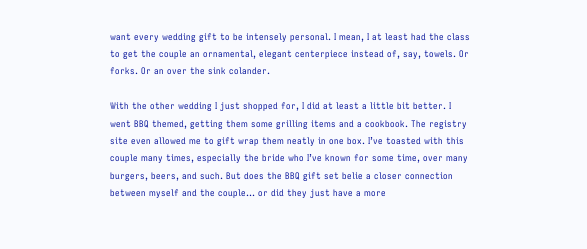want every wedding gift to be intensely personal. I mean, I at least had the class to get the couple an ornamental, elegant centerpiece instead of, say, towels. Or forks. Or an over the sink colander.

With the other wedding I just shopped for, I did at least a little bit better. I went BBQ themed, getting them some grilling items and a cookbook. The registry site even allowed me to gift wrap them neatly in one box. I’ve toasted with this couple many times, especially the bride who I’ve known for some time, over many burgers, beers, and such. But does the BBQ gift set belie a closer connection between myself and the couple… or did they just have a more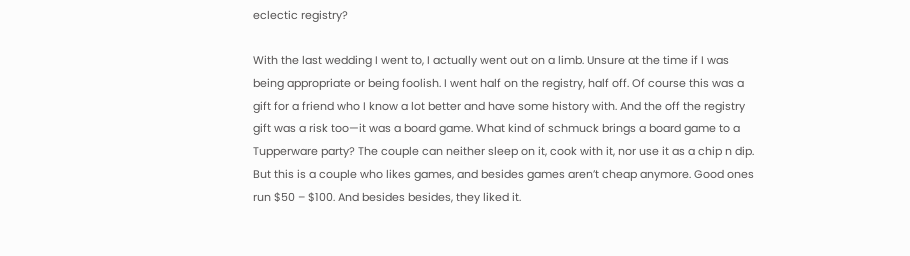eclectic registry?

With the last wedding I went to, I actually went out on a limb. Unsure at the time if I was being appropriate or being foolish. I went half on the registry, half off. Of course this was a gift for a friend who I know a lot better and have some history with. And the off the registry gift was a risk too—it was a board game. What kind of schmuck brings a board game to a Tupperware party? The couple can neither sleep on it, cook with it, nor use it as a chip n dip. But this is a couple who likes games, and besides games aren’t cheap anymore. Good ones run $50 – $100. And besides besides, they liked it.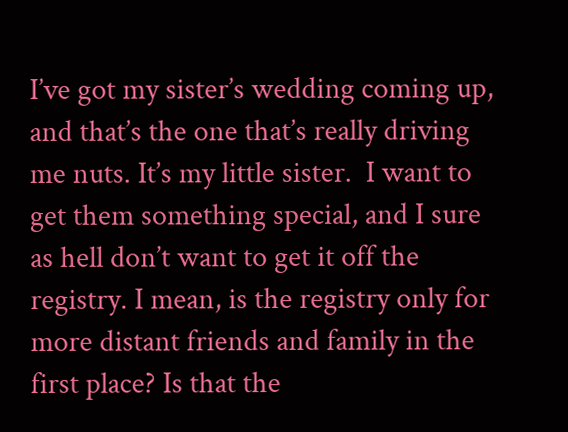I’ve got my sister’s wedding coming up, and that’s the one that’s really driving me nuts. It’s my little sister.  I want to get them something special, and I sure as hell don’t want to get it off the registry. I mean, is the registry only for more distant friends and family in the first place? Is that the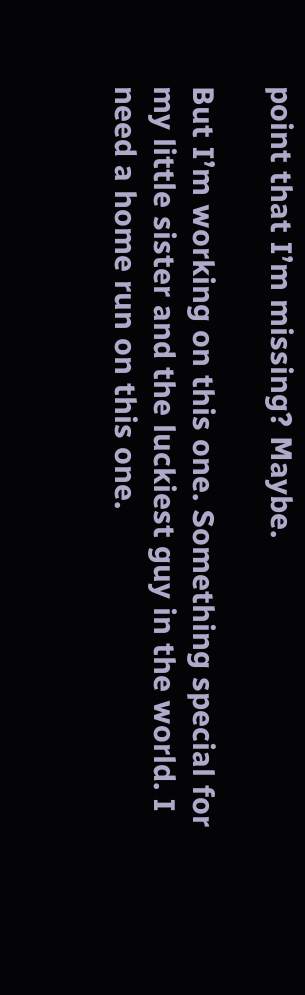point that I’m missing? Maybe.

But I’m working on this one. Something special for my little sister and the luckiest guy in the world. I need a home run on this one.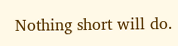Nothing short will do.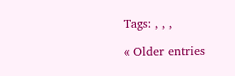Tags: , , ,

« Older entries